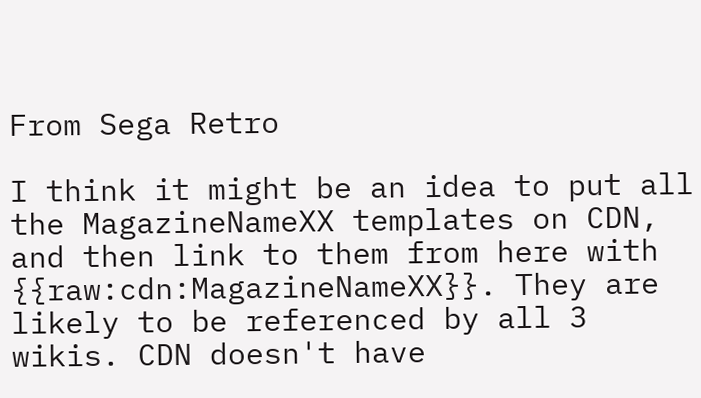From Sega Retro

I think it might be an idea to put all the MagazineNameXX templates on CDN, and then link to them from here with {{raw:cdn:MagazineNameXX}}. They are likely to be referenced by all 3 wikis. CDN doesn't have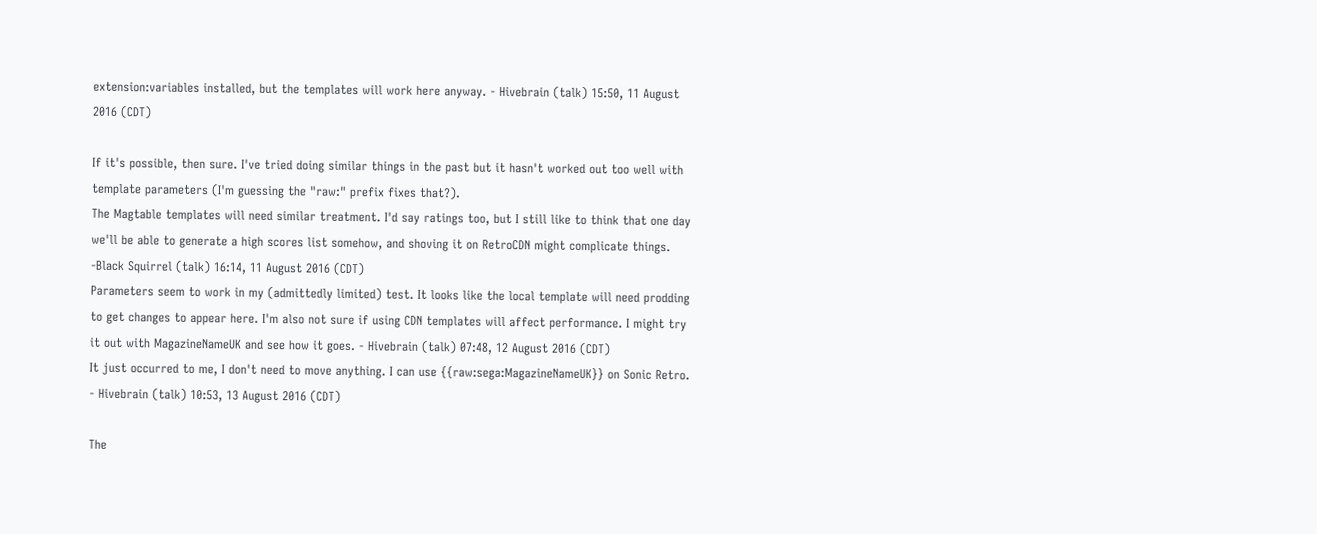extension:variables installed, but the templates will work here anyway. - Hivebrain (talk) 15:50, 11 August 2016 (CDT)

If it's possible, then sure. I've tried doing similar things in the past but it hasn't worked out too well with template parameters (I'm guessing the "raw:" prefix fixes that?).
The Magtable templates will need similar treatment. I'd say ratings too, but I still like to think that one day we'll be able to generate a high scores list somehow, and shoving it on RetroCDN might complicate things. -Black Squirrel (talk) 16:14, 11 August 2016 (CDT)
Parameters seem to work in my (admittedly limited) test. It looks like the local template will need prodding to get changes to appear here. I'm also not sure if using CDN templates will affect performance. I might try it out with MagazineNameUK and see how it goes. - Hivebrain (talk) 07:48, 12 August 2016 (CDT)
It just occurred to me, I don't need to move anything. I can use {{raw:sega:MagazineNameUK}} on Sonic Retro. - Hivebrain (talk) 10:53, 13 August 2016 (CDT)

The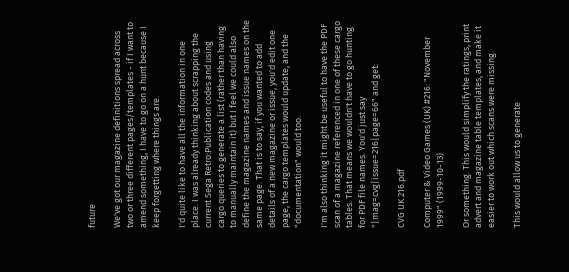future

We've got our magazine definitions spread across two or three different pages/templates - if I want to amend something, I have to go on a hunt because I keep forgetting where things are.

I'd quite like to have all the information in one place. I was already thinking about scrapping the current Sega Retro:Publication codes and using cargo queries to generate a list (rather than having to manually maintain it) but I feel we could also define the magazine names and issue names on the same page. That is to say, if you wanted to add details of a new magazine or issue, you'd edit one page, the cargo templates would update, and the "documentation" would too.

I'm also thinking it might be useful to have the PDF scan of a magazine referenced in one of these cargo tables. That means we wouldn't have to go hunting for PDF file names. You'd just say "|mag=cvg|issue=216|page=66" and get:

CVG UK 216.pdf

Computer & Video Games (UK) #216: "November 1999" (1999-10-13)

Or something. This would simplify the ratings, print advert and magazine table templates, and make it easier to work out which scans were missing.

This would allow us to generate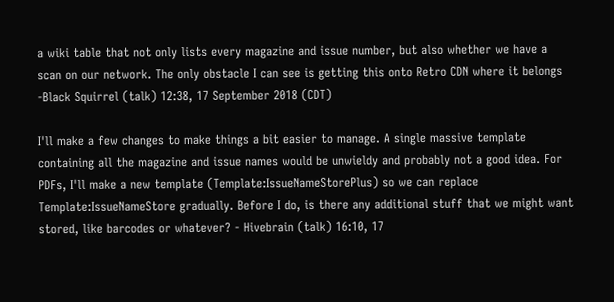a wiki table that not only lists every magazine and issue number, but also whether we have a scan on our network. The only obstacle I can see is getting this onto Retro CDN where it belongs -Black Squirrel (talk) 12:38, 17 September 2018 (CDT)

I'll make a few changes to make things a bit easier to manage. A single massive template containing all the magazine and issue names would be unwieldy and probably not a good idea. For PDFs, I'll make a new template (Template:IssueNameStorePlus) so we can replace Template:IssueNameStore gradually. Before I do, is there any additional stuff that we might want stored, like barcodes or whatever? - Hivebrain (talk) 16:10, 17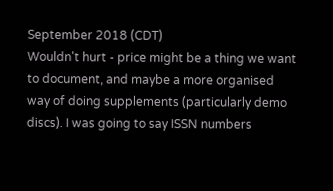September 2018 (CDT)
Wouldn't hurt - price might be a thing we want to document, and maybe a more organised way of doing supplements (particularly demo discs). I was going to say ISSN numbers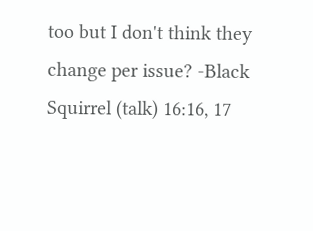too but I don't think they change per issue? -Black Squirrel (talk) 16:16, 17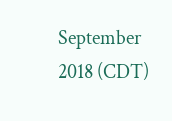September 2018 (CDT)